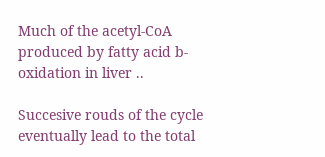Much of the acetyl-CoA produced by fatty acid b-oxidation in liver ..

Succesive rouds of the cycle eventually lead to the total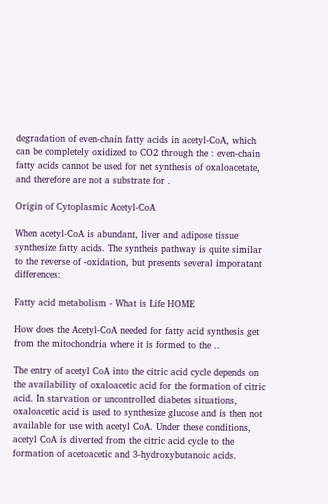degradation of even-chain fatty acids in acetyl-CoA, which can be completely oxidized to CO2 through the : even-chain fatty acids cannot be used for net synthesis of oxaloacetate, and therefore are not a substrate for .

Origin of Cytoplasmic Acetyl-CoA

When acetyl-CoA is abundant, liver and adipose tissue synthesize fatty acids. The syntheis pathway is quite similar to the reverse of -oxidation, but presents several imporatant differences:

Fatty acid metabolism - What is Life HOME

How does the Acetyl-CoA needed for fatty acid synthesis get from the mitochondria where it is formed to the ..

The entry of acetyl CoA into the citric acid cycle depends on the availability of oxaloacetic acid for the formation of citric acid. In starvation or uncontrolled diabetes situations, oxaloacetic acid is used to synthesize glucose and is then not available for use with acetyl CoA. Under these conditions, acetyl CoA is diverted from the citric acid cycle to the formation of acetoacetic and 3-hydroxybutanoic acids.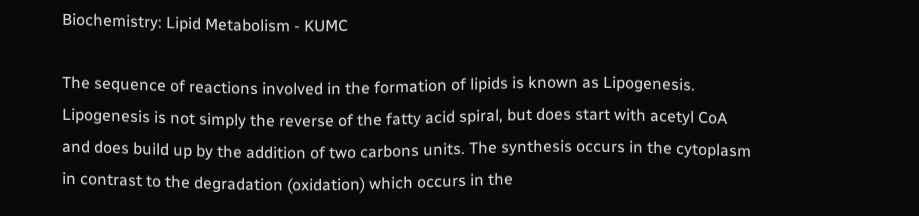Biochemistry: Lipid Metabolism - KUMC

The sequence of reactions involved in the formation of lipids is known as Lipogenesis. Lipogenesis is not simply the reverse of the fatty acid spiral, but does start with acetyl CoA and does build up by the addition of two carbons units. The synthesis occurs in the cytoplasm in contrast to the degradation (oxidation) which occurs in the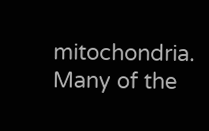mitochondria. Many of the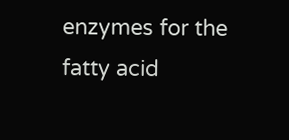enzymes for the fatty acid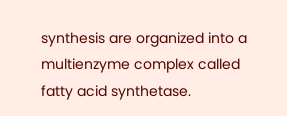synthesis are organized into a multienzyme complex called fatty acid synthetase.